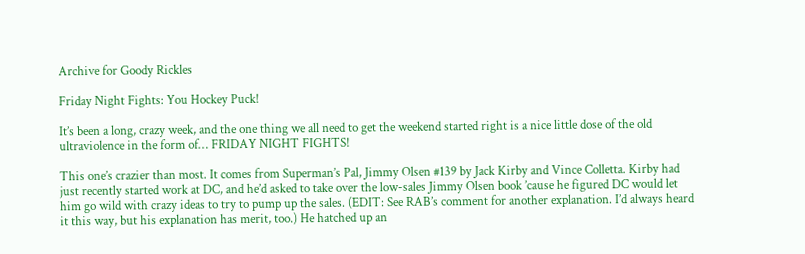Archive for Goody Rickles

Friday Night Fights: You Hockey Puck!

It’s been a long, crazy week, and the one thing we all need to get the weekend started right is a nice little dose of the old ultraviolence in the form of… FRIDAY NIGHT FIGHTS!

This one’s crazier than most. It comes from Superman’s Pal, Jimmy Olsen #139 by Jack Kirby and Vince Colletta. Kirby had just recently started work at DC, and he’d asked to take over the low-sales Jimmy Olsen book ’cause he figured DC would let him go wild with crazy ideas to try to pump up the sales. (EDIT: See RAB’s comment for another explanation. I’d always heard it this way, but his explanation has merit, too.) He hatched up an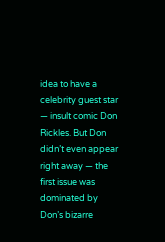idea to have a celebrity guest star — insult comic Don Rickles. But Don didn’t even appear right away — the first issue was dominated by Don’s bizarre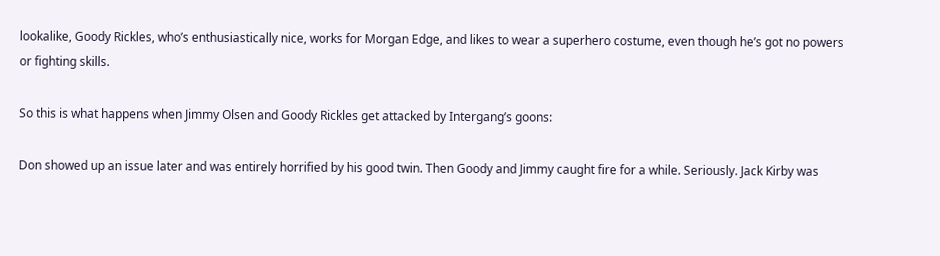lookalike, Goody Rickles, who’s enthusiastically nice, works for Morgan Edge, and likes to wear a superhero costume, even though he’s got no powers or fighting skills.

So this is what happens when Jimmy Olsen and Goody Rickles get attacked by Intergang’s goons:

Don showed up an issue later and was entirely horrified by his good twin. Then Goody and Jimmy caught fire for a while. Seriously. Jack Kirby was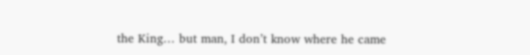the King… but man, I don’t know where he came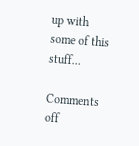up with some of this stuff…

Comments off